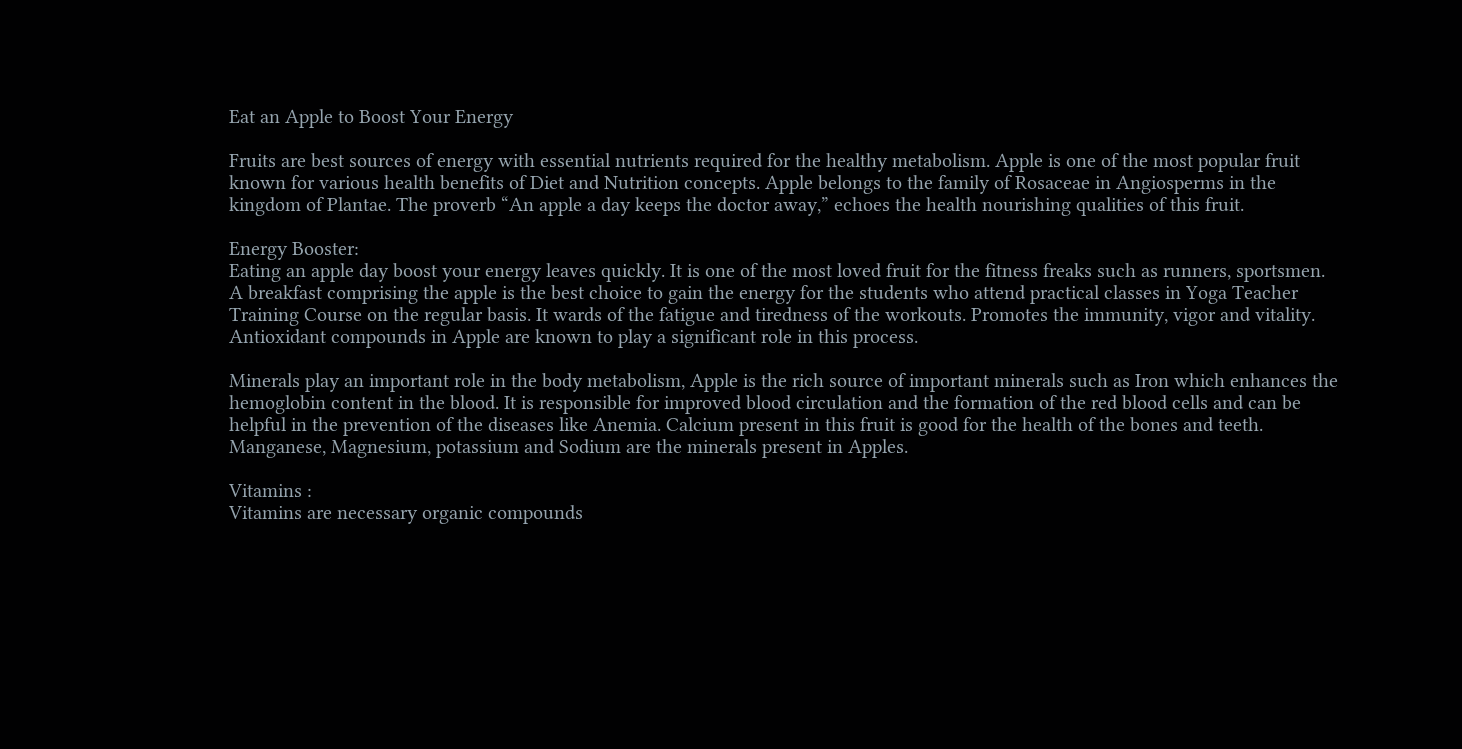Eat an Apple to Boost Your Energy

Fruits are best sources of energy with essential nutrients required for the healthy metabolism. Apple is one of the most popular fruit known for various health benefits of Diet and Nutrition concepts. Apple belongs to the family of Rosaceae in Angiosperms in the kingdom of Plantae. The proverb “An apple a day keeps the doctor away,” echoes the health nourishing qualities of this fruit.

Energy Booster:
Eating an apple day boost your energy leaves quickly. It is one of the most loved fruit for the fitness freaks such as runners, sportsmen. A breakfast comprising the apple is the best choice to gain the energy for the students who attend practical classes in Yoga Teacher Training Course on the regular basis. It wards of the fatigue and tiredness of the workouts. Promotes the immunity, vigor and vitality. Antioxidant compounds in Apple are known to play a significant role in this process.

Minerals play an important role in the body metabolism, Apple is the rich source of important minerals such as Iron which enhances the hemoglobin content in the blood. It is responsible for improved blood circulation and the formation of the red blood cells and can be helpful in the prevention of the diseases like Anemia. Calcium present in this fruit is good for the health of the bones and teeth. Manganese, Magnesium, potassium and Sodium are the minerals present in Apples.

Vitamins :
Vitamins are necessary organic compounds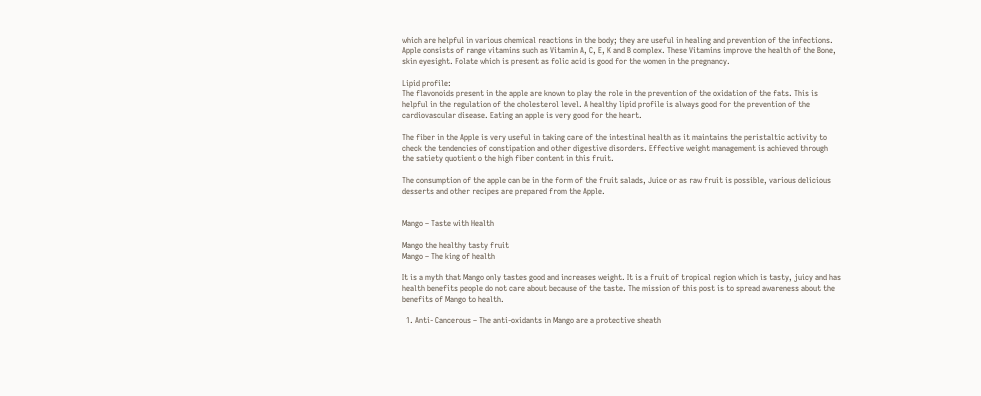which are helpful in various chemical reactions in the body; they are useful in healing and prevention of the infections. Apple consists of range vitamins such as Vitamin A, C, E, K and B complex. These Vitamins improve the health of the Bone, skin eyesight. Folate which is present as folic acid is good for the women in the pregnancy.

Lipid profile:
The flavonoids present in the apple are known to play the role in the prevention of the oxidation of the fats. This is helpful in the regulation of the cholesterol level. A healthy lipid profile is always good for the prevention of the cardiovascular disease. Eating an apple is very good for the heart.

The fiber in the Apple is very useful in taking care of the intestinal health as it maintains the peristaltic activity to check the tendencies of constipation and other digestive disorders. Effective weight management is achieved through the satiety quotient o the high fiber content in this fruit.

The consumption of the apple can be in the form of the fruit salads, Juice or as raw fruit is possible, various delicious desserts and other recipes are prepared from the Apple.


Mango – Taste with Health

Mango the healthy tasty fruit
Mango – The king of health

It is a myth that Mango only tastes good and increases weight. It is a fruit of tropical region which is tasty, juicy and has health benefits people do not care about because of the taste. The mission of this post is to spread awareness about the benefits of Mango to health.

  1. Anti- Cancerous – The anti-oxidants in Mango are a protective sheath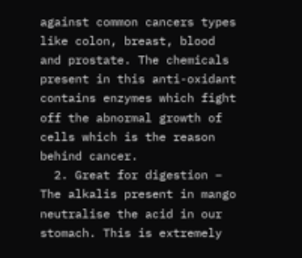against common cancers types like colon, breast, blood and prostate. The chemicals present in this anti-oxidant contains enzymes which fight off the abnormal growth of cells which is the reason behind cancer.
  2. Great for digestion – The alkalis present in mango neutralise the acid in our stomach. This is extremely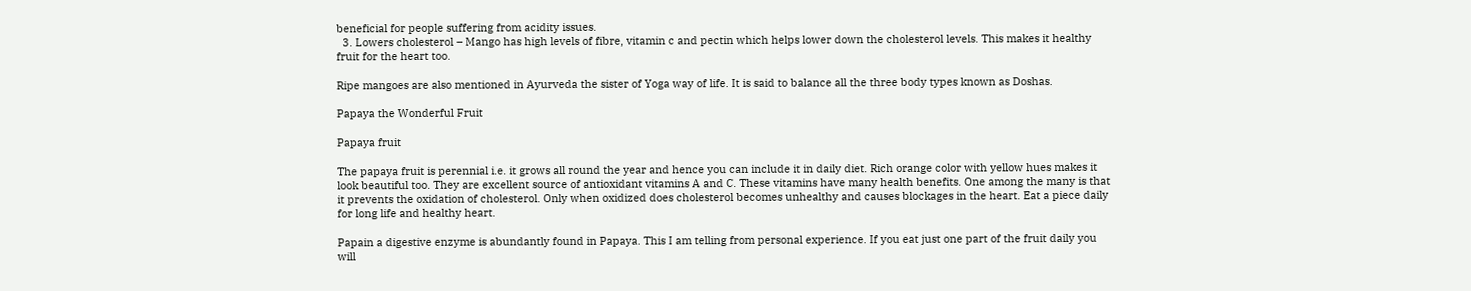beneficial for people suffering from acidity issues.
  3. Lowers cholesterol – Mango has high levels of fibre, vitamin c and pectin which helps lower down the cholesterol levels. This makes it healthy fruit for the heart too.

Ripe mangoes are also mentioned in Ayurveda the sister of Yoga way of life. It is said to balance all the three body types known as Doshas.

Papaya the Wonderful Fruit

Papaya fruit

The papaya fruit is perennial i.e. it grows all round the year and hence you can include it in daily diet. Rich orange color with yellow hues makes it look beautiful too. They are excellent source of antioxidant vitamins A and C. These vitamins have many health benefits. One among the many is that it prevents the oxidation of cholesterol. Only when oxidized does cholesterol becomes unhealthy and causes blockages in the heart. Eat a piece daily for long life and healthy heart.

Papain a digestive enzyme is abundantly found in Papaya. This I am telling from personal experience. If you eat just one part of the fruit daily you will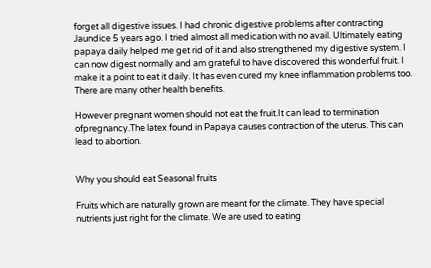forget all digestive issues. I had chronic digestive problems after contracting Jaundice 5 years ago. I tried almost all medication with no avail. Ultimately eating papaya daily helped me get rid of it and also strengthened my digestive system. I can now digest normally and am grateful to have discovered this wonderful fruit. I make it a point to eat it daily. It has even cured my knee inflammation problems too. There are many other health benefits.

However pregnant women should not eat the fruit.It can lead to termination ofpregnancy.The latex found in Papaya causes contraction of the uterus. This can lead to abortion.


Why you should eat Seasonal fruits

Fruits which are naturally grown are meant for the climate. They have special nutrients just right for the climate. We are used to eating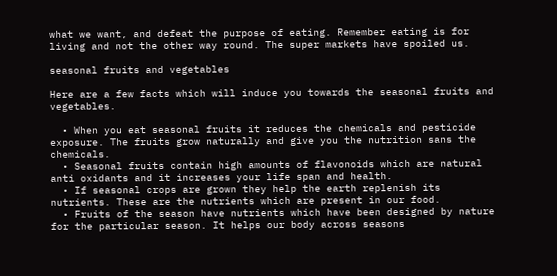what we want, and defeat the purpose of eating. Remember eating is for living and not the other way round. The super markets have spoiled us.

seasonal fruits and vegetables

Here are a few facts which will induce you towards the seasonal fruits and vegetables.

  • When you eat seasonal fruits it reduces the chemicals and pesticide exposure. The fruits grow naturally and give you the nutrition sans the chemicals.
  • Seasonal fruits contain high amounts of flavonoids which are natural anti oxidants and it increases your life span and health.
  • If seasonal crops are grown they help the earth replenish its nutrients. These are the nutrients which are present in our food.
  • Fruits of the season have nutrients which have been designed by nature for the particular season. It helps our body across seasons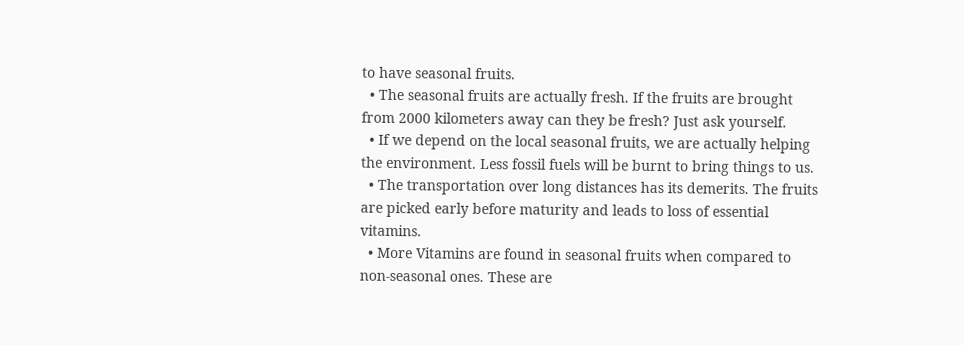to have seasonal fruits.
  • The seasonal fruits are actually fresh. If the fruits are brought from 2000 kilometers away can they be fresh? Just ask yourself.
  • If we depend on the local seasonal fruits, we are actually helping the environment. Less fossil fuels will be burnt to bring things to us.
  • The transportation over long distances has its demerits. The fruits are picked early before maturity and leads to loss of essential vitamins.
  • More Vitamins are found in seasonal fruits when compared to non-seasonal ones. These are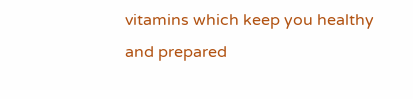vitamins which keep you healthy and prepared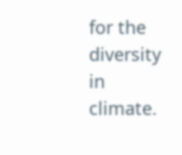for the diversity in climate.